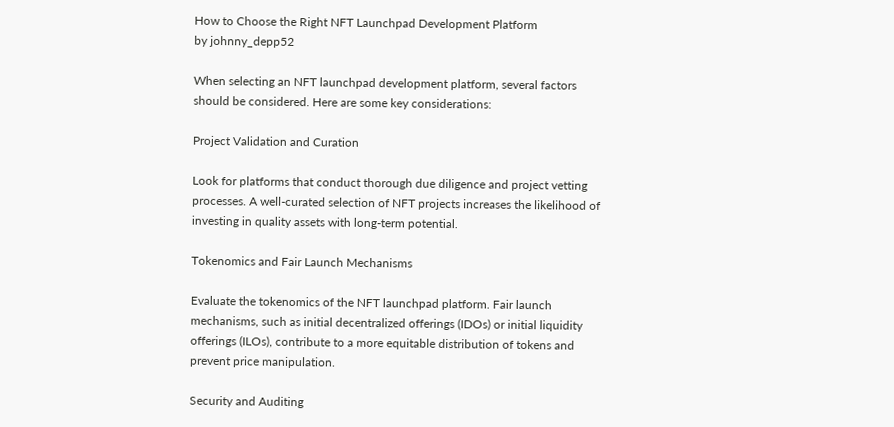How to Choose the Right NFT Launchpad Development Platform
by johnny_depp52

When selecting an NFT launchpad development platform, several factors should be considered. Here are some key considerations:

Project Validation and Curation

Look for platforms that conduct thorough due diligence and project vetting processes. A well-curated selection of NFT projects increases the likelihood of investing in quality assets with long-term potential.

Tokenomics and Fair Launch Mechanisms

Evaluate the tokenomics of the NFT launchpad platform. Fair launch mechanisms, such as initial decentralized offerings (IDOs) or initial liquidity offerings (ILOs), contribute to a more equitable distribution of tokens and prevent price manipulation.

Security and Auditing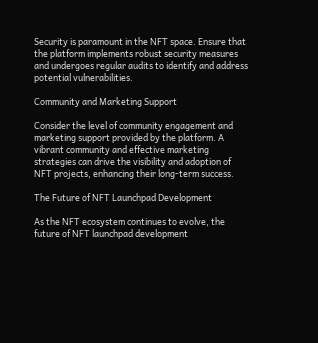Security is paramount in the NFT space. Ensure that the platform implements robust security measures and undergoes regular audits to identify and address potential vulnerabilities.

Community and Marketing Support

Consider the level of community engagement and marketing support provided by the platform. A vibrant community and effective marketing strategies can drive the visibility and adoption of NFT projects, enhancing their long-term success.

The Future of NFT Launchpad Development

As the NFT ecosystem continues to evolve, the future of NFT launchpad development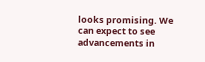looks promising. We can expect to see advancements in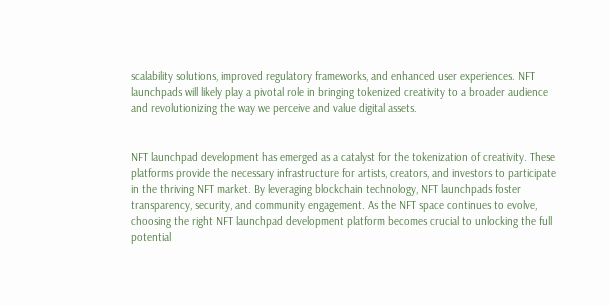scalability solutions, improved regulatory frameworks, and enhanced user experiences. NFT launchpads will likely play a pivotal role in bringing tokenized creativity to a broader audience and revolutionizing the way we perceive and value digital assets.


NFT launchpad development has emerged as a catalyst for the tokenization of creativity. These platforms provide the necessary infrastructure for artists, creators, and investors to participate in the thriving NFT market. By leveraging blockchain technology, NFT launchpads foster transparency, security, and community engagement. As the NFT space continues to evolve, choosing the right NFT launchpad development platform becomes crucial to unlocking the full potential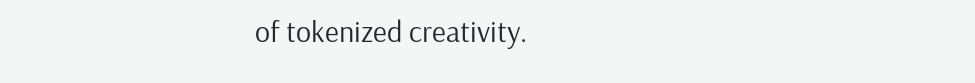of tokenized creativity.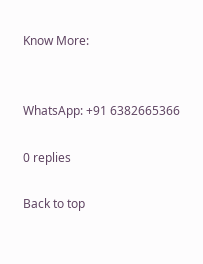Know More:


WhatsApp: +91 6382665366

0 replies

Back to top